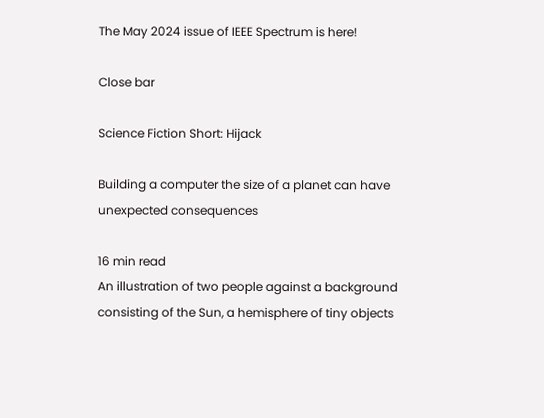The May 2024 issue of IEEE Spectrum is here!

Close bar

Science Fiction Short: Hijack

Building a computer the size of a planet can have unexpected consequences

16 min read
An illustration of two people against a background consisting of the Sun, a hemisphere of tiny objects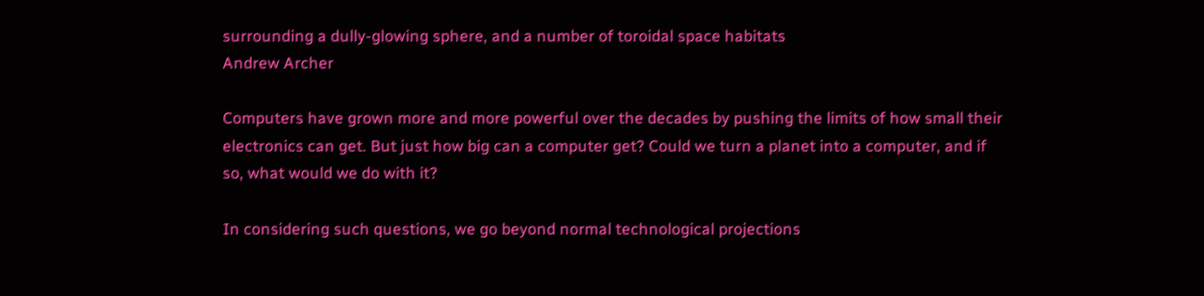surrounding a dully-glowing sphere, and a number of toroidal space habitats
Andrew Archer

Computers have grown more and more powerful over the decades by pushing the limits of how small their electronics can get. But just how big can a computer get? Could we turn a planet into a computer, and if so, what would we do with it?

In considering such questions, we go beyond normal technological projections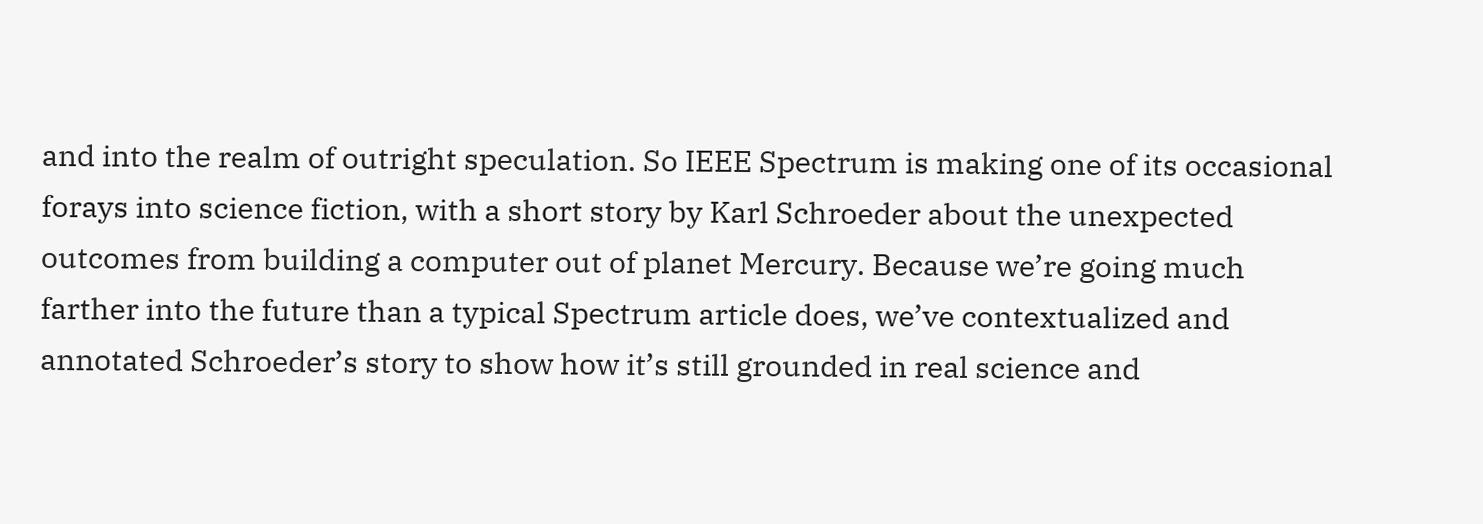and into the realm of outright speculation. So IEEE Spectrum is making one of its occasional forays into science fiction, with a short story by Karl Schroeder about the unexpected outcomes from building a computer out of planet Mercury. Because we’re going much farther into the future than a typical Spectrum article does, we’ve contextualized and annotated Schroeder’s story to show how it’s still grounded in real science and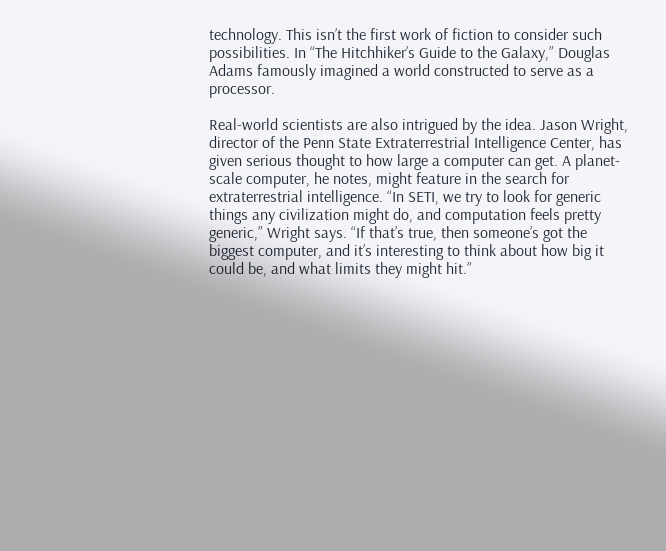technology. This isn’t the first work of fiction to consider such possibilities. In “The Hitchhiker’s Guide to the Galaxy,” Douglas Adams famously imagined a world constructed to serve as a processor.

Real-world scientists are also intrigued by the idea. Jason Wright, director of the Penn State Extraterrestrial Intelligence Center, has given serious thought to how large a computer can get. A planet-scale computer, he notes, might feature in the search for extraterrestrial intelligence. “In SETI, we try to look for generic things any civilization might do, and computation feels pretty generic,” Wright says. “If that’s true, then someone’s got the biggest computer, and it’s interesting to think about how big it could be, and what limits they might hit.”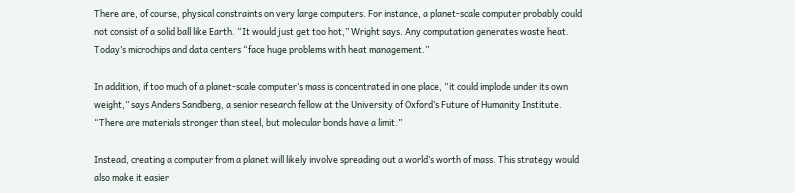There are, of course, physical constraints on very large computers. For instance, a planet-scale computer probably could not consist of a solid ball like Earth. “It would just get too hot,” Wright says. Any computation generates waste heat. Today’s microchips and data centers “face huge problems with heat management.”

In addition, if too much of a planet-scale computer’s mass is concentrated in one place, “it could implode under its own weight,” says Anders Sandberg, a senior research fellow at the University of Oxford’s Future of Humanity Institute. “There are materials stronger than steel, but molecular bonds have a limit.”

Instead, creating a computer from a planet will likely involve spreading out a world’s worth of mass. This strategy would also make it easier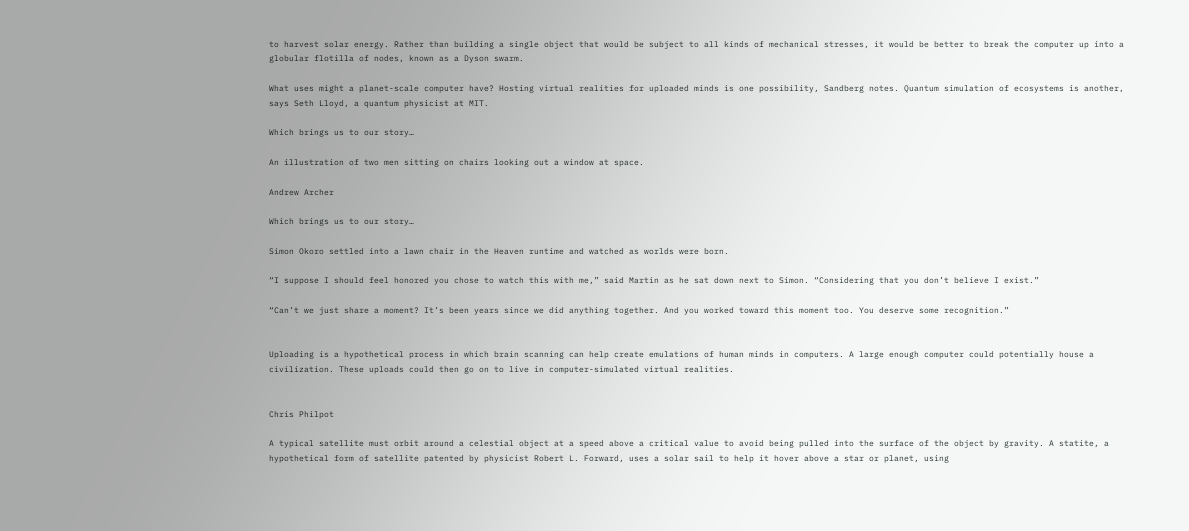to harvest solar energy. Rather than building a single object that would be subject to all kinds of mechanical stresses, it would be better to break the computer up into a globular flotilla of nodes, known as a Dyson swarm.

What uses might a planet-scale computer have? Hosting virtual realities for uploaded minds is one possibility, Sandberg notes. Quantum simulation of ecosystems is another, says Seth Lloyd, a quantum physicist at MIT.

Which brings us to our story…

An illustration of two men sitting on chairs looking out a window at space.

Andrew Archer

Which brings us to our story…

Simon Okoro settled into a lawn chair in the Heaven runtime and watched as worlds were born.

“I suppose I should feel honored you chose to watch this with me,” said Martin as he sat down next to Simon. “Considering that you don’t believe I exist.”

“Can’t we just share a moment? It’s been years since we did anything together. And you worked toward this moment too. You deserve some recognition.”


Uploading is a hypothetical process in which brain scanning can help create emulations of human minds in computers. A large enough computer could potentially house a civilization. These uploads could then go on to live in computer-simulated virtual realities.


Chris Philpot

A typical satellite must orbit around a celestial object at a speed above a critical value to avoid being pulled into the surface of the object by gravity. A statite, a hypothetical form of satellite patented by physicist Robert L. Forward, uses a solar sail to help it hover above a star or planet, using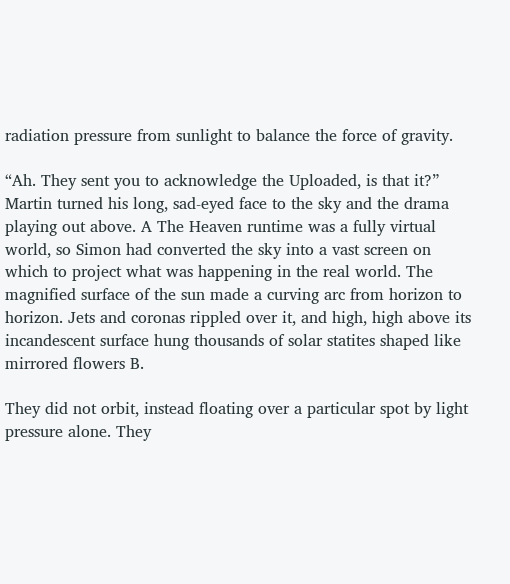radiation pressure from sunlight to balance the force of gravity.

“Ah. They sent you to acknowledge the Uploaded, is that it?” Martin turned his long, sad-eyed face to the sky and the drama playing out above. A The Heaven runtime was a fully virtual world, so Simon had converted the sky into a vast screen on which to project what was happening in the real world. The magnified surface of the sun made a curving arc from horizon to horizon. Jets and coronas rippled over it, and high, high above its incandescent surface hung thousands of solar statites shaped like mirrored flowers B.

They did not orbit, instead floating over a particular spot by light pressure alone. They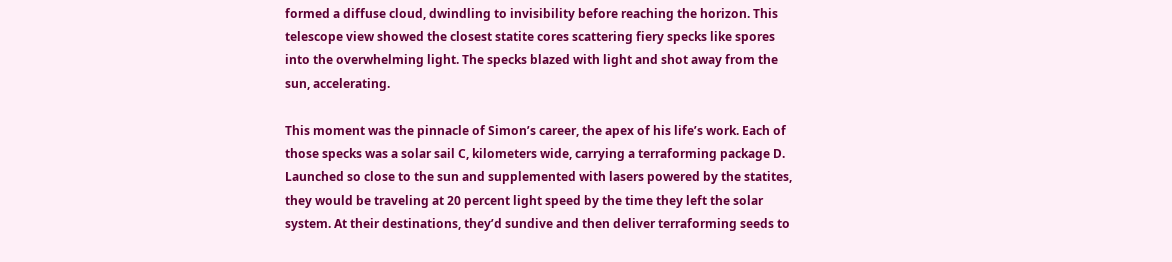formed a diffuse cloud, dwindling to invisibility before reaching the horizon. This telescope view showed the closest statite cores scattering fiery specks like spores into the overwhelming light. The specks blazed with light and shot away from the sun, accelerating.

This moment was the pinnacle of Simon’s career, the apex of his life’s work. Each of those specks was a solar sail C, kilometers wide, carrying a terraforming package D. Launched so close to the sun and supplemented with lasers powered by the statites, they would be traveling at 20 percent light speed by the time they left the solar system. At their destinations, they’d sundive and then deliver terraforming seeds to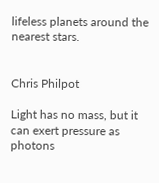lifeless planets around the nearest stars.


Chris Philpot

Light has no mass, but it can exert pressure as photons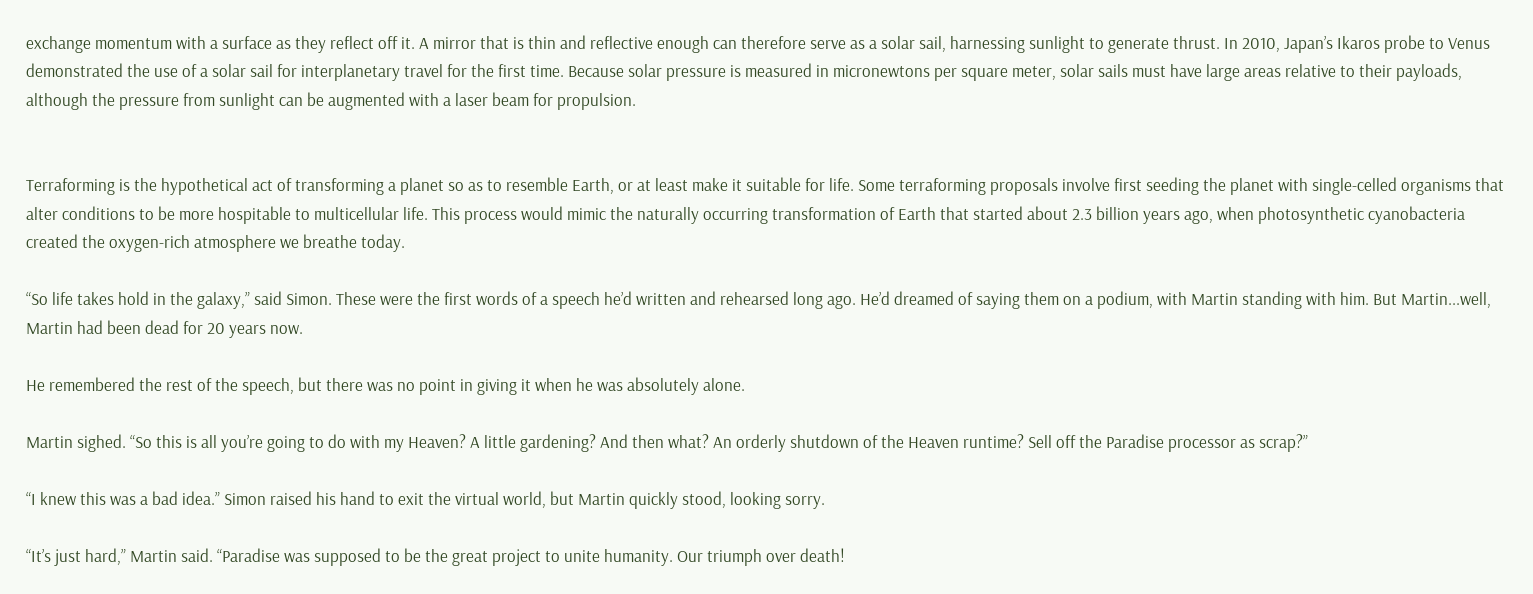exchange momentum with a surface as they reflect off it. A mirror that is thin and reflective enough can therefore serve as a solar sail, harnessing sunlight to generate thrust. In 2010, Japan’s Ikaros probe to Venus demonstrated the use of a solar sail for interplanetary travel for the first time. Because solar pressure is measured in micronewtons per square meter, solar sails must have large areas relative to their payloads, although the pressure from sunlight can be augmented with a laser beam for propulsion.


Terraforming is the hypothetical act of transforming a planet so as to resemble Earth, or at least make it suitable for life. Some terraforming proposals involve first seeding the planet with single-celled organisms that alter conditions to be more hospitable to multicellular life. This process would mimic the naturally occurring transformation of Earth that started about 2.3 billion years ago, when photosynthetic cyanobacteria created the oxygen-rich atmosphere we breathe today.

“So life takes hold in the galaxy,” said Simon. These were the first words of a speech he’d written and rehearsed long ago. He’d dreamed of saying them on a podium, with Martin standing with him. But Martin...well, Martin had been dead for 20 years now.

He remembered the rest of the speech, but there was no point in giving it when he was absolutely alone.

Martin sighed. “So this is all you’re going to do with my Heaven? A little gardening? And then what? An orderly shutdown of the Heaven runtime? Sell off the Paradise processor as scrap?”

“I knew this was a bad idea.” Simon raised his hand to exit the virtual world, but Martin quickly stood, looking sorry.

“It’s just hard,” Martin said. “Paradise was supposed to be the great project to unite humanity. Our triumph over death!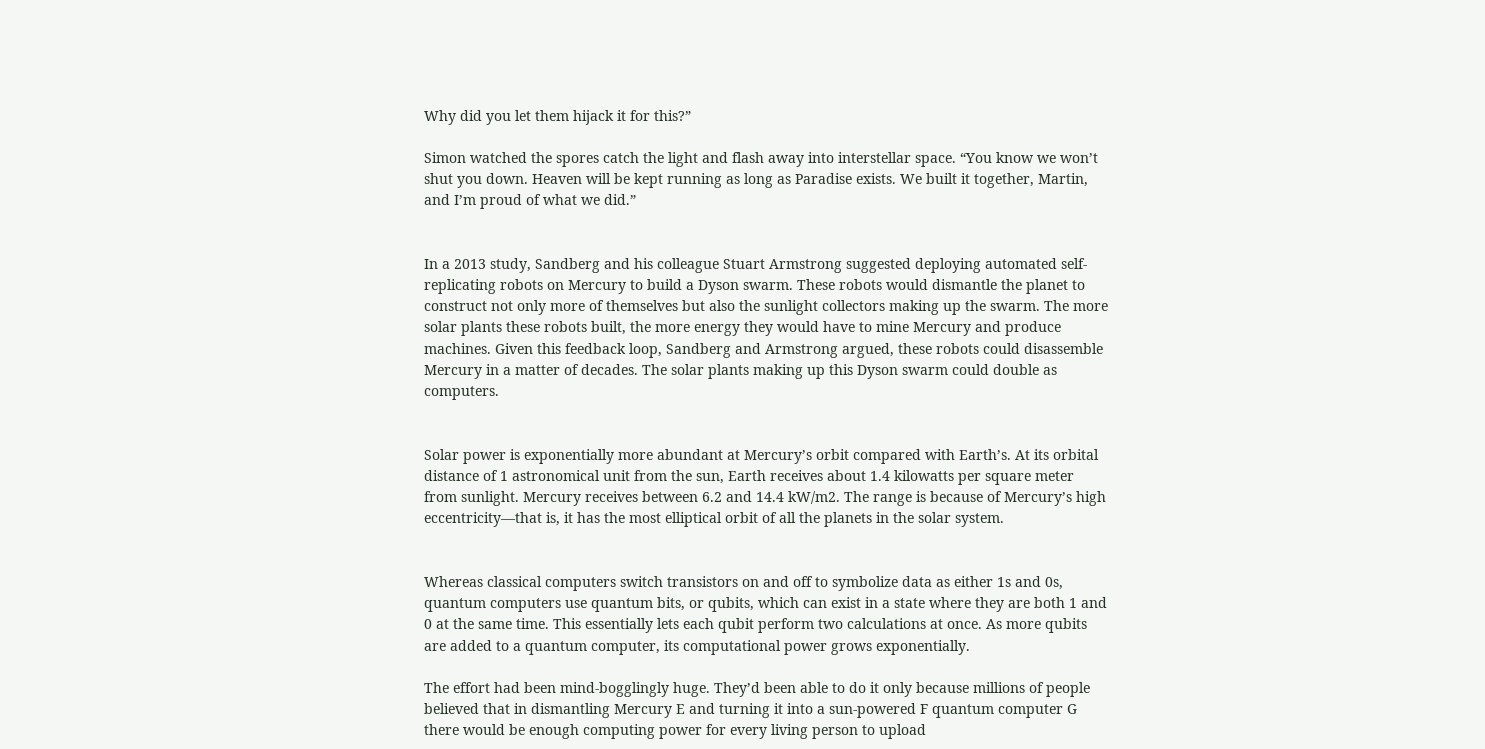Why did you let them hijack it for this?”

Simon watched the spores catch the light and flash away into interstellar space. “You know we won’t shut you down. Heaven will be kept running as long as Paradise exists. We built it together, Martin, and I’m proud of what we did.”


In a 2013 study, Sandberg and his colleague Stuart Armstrong suggested deploying automated self-replicating robots on Mercury to build a Dyson swarm. These robots would dismantle the planet to construct not only more of themselves but also the sunlight collectors making up the swarm. The more solar plants these robots built, the more energy they would have to mine Mercury and produce machines. Given this feedback loop, Sandberg and Armstrong argued, these robots could disassemble Mercury in a matter of decades. The solar plants making up this Dyson swarm could double as computers.


Solar power is exponentially more abundant at Mercury’s orbit compared with Earth’s. At its orbital distance of 1 astronomical unit from the sun, Earth receives about 1.4 kilowatts per square meter from sunlight. Mercury receives between 6.2 and 14.4 kW/m2. The range is because of Mercury’s high eccentricity—that is, it has the most elliptical orbit of all the planets in the solar system.


Whereas classical computers switch transistors on and off to symbolize data as either 1s and 0s, quantum computers use quantum bits, or qubits, which can exist in a state where they are both 1 and 0 at the same time. This essentially lets each qubit perform two calculations at once. As more qubits are added to a quantum computer, its computational power grows exponentially.

The effort had been mind-bogglingly huge. They’d been able to do it only because millions of people believed that in dismantling Mercury E and turning it into a sun-powered F quantum computer G there would be enough computing power for every living person to upload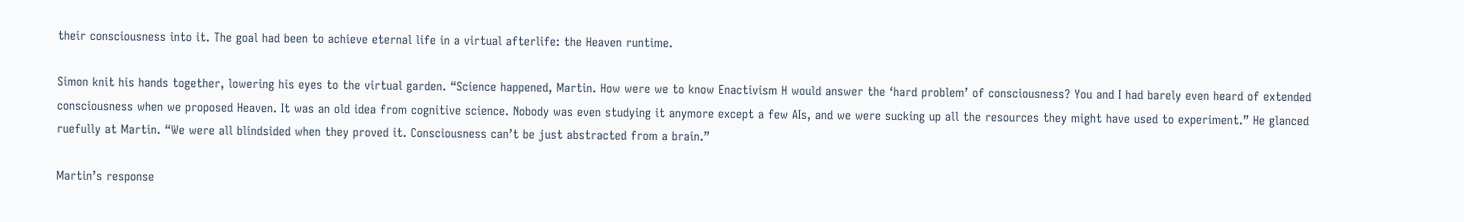their consciousness into it. The goal had been to achieve eternal life in a virtual afterlife: the Heaven runtime.

Simon knit his hands together, lowering his eyes to the virtual garden. “Science happened, Martin. How were we to know Enactivism H would answer the ‘hard problem’ of consciousness? You and I had barely even heard of extended consciousness when we proposed Heaven. It was an old idea from cognitive science. Nobody was even studying it anymore except a few AIs, and we were sucking up all the resources they might have used to experiment.” He glanced ruefully at Martin. “We were all blindsided when they proved it. Consciousness can’t be just abstracted from a brain.”

Martin’s response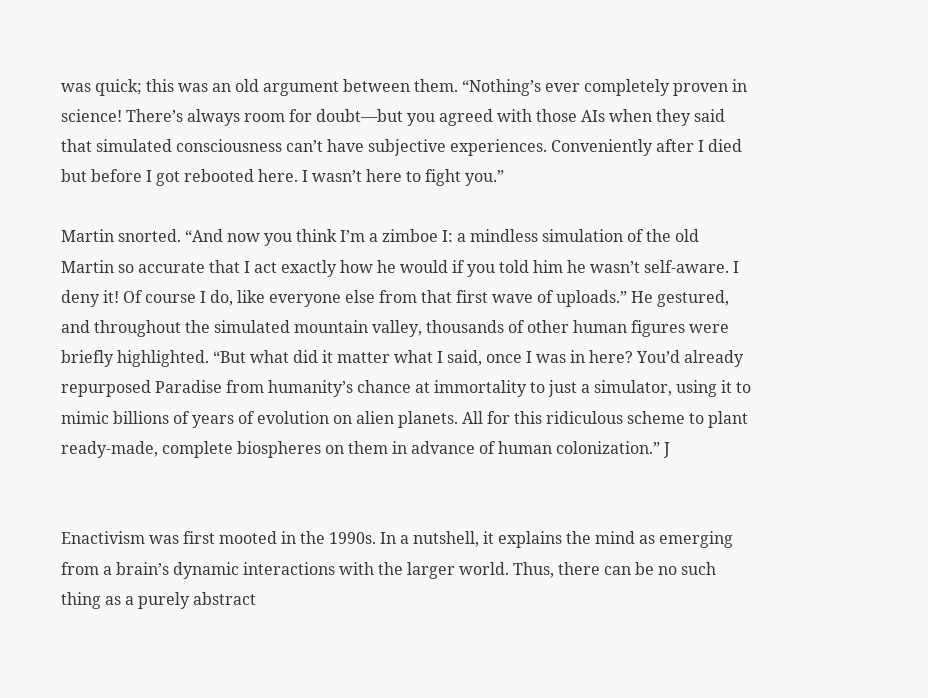was quick; this was an old argument between them. “Nothing’s ever completely proven in science! There’s always room for doubt—but you agreed with those AIs when they said that simulated consciousness can’t have subjective experiences. Conveniently after I died but before I got rebooted here. I wasn’t here to fight you.”

Martin snorted. “And now you think I’m a zimboe I: a mindless simulation of the old Martin so accurate that I act exactly how he would if you told him he wasn’t self-aware. I deny it! Of course I do, like everyone else from that first wave of uploads.” He gestured, and throughout the simulated mountain valley, thousands of other human figures were briefly highlighted. “But what did it matter what I said, once I was in here? You’d already repurposed Paradise from humanity’s chance at immortality to just a simulator, using it to mimic billions of years of evolution on alien planets. All for this ridiculous scheme to plant ready-made, complete biospheres on them in advance of human colonization.” J


Enactivism was first mooted in the 1990s. In a nutshell, it explains the mind as emerging from a brain’s dynamic interactions with the larger world. Thus, there can be no such thing as a purely abstract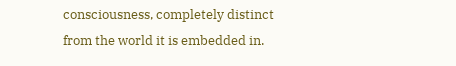consciousness, completely distinct from the world it is embedded in.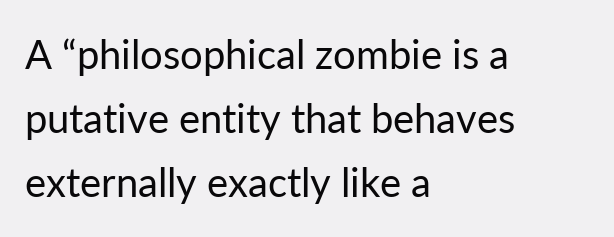A “philosophical zombie is a putative entity that behaves externally exactly like a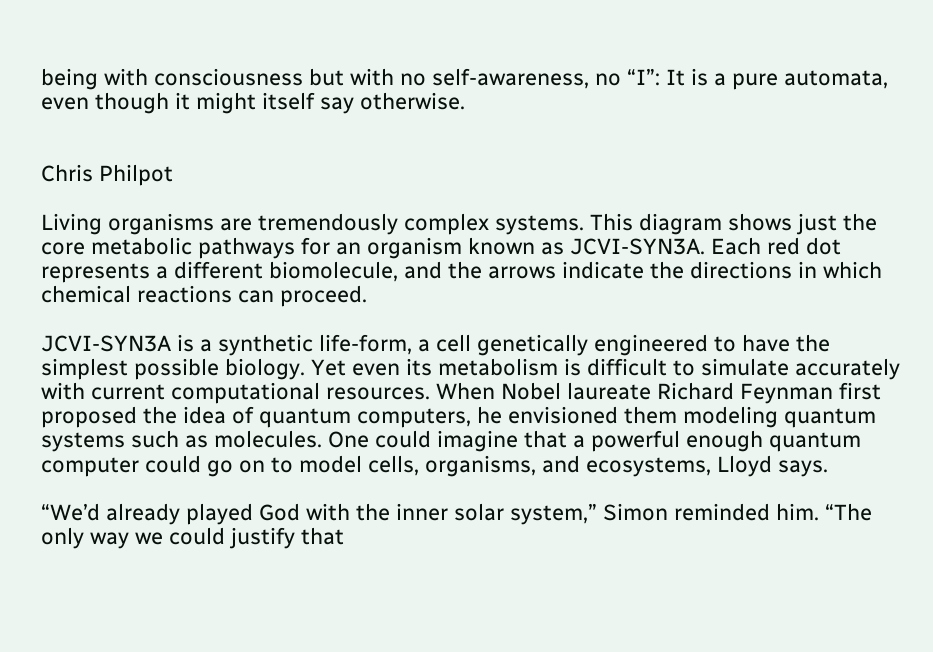being with consciousness but with no self-awareness, no “I”: It is a pure automata, even though it might itself say otherwise.


Chris Philpot

Living organisms are tremendously complex systems. This diagram shows just the core metabolic pathways for an organism known as JCVI-SYN3A. Each red dot represents a different biomolecule, and the arrows indicate the directions in which chemical reactions can proceed.

JCVI-SYN3A is a synthetic life-form, a cell genetically engineered to have the simplest possible biology. Yet even its metabolism is difficult to simulate accurately with current computational resources. When Nobel laureate Richard Feynman first proposed the idea of quantum computers, he envisioned them modeling quantum systems such as molecules. One could imagine that a powerful enough quantum computer could go on to model cells, organisms, and ecosystems, Lloyd says.

“We’d already played God with the inner solar system,” Simon reminded him. “The only way we could justify that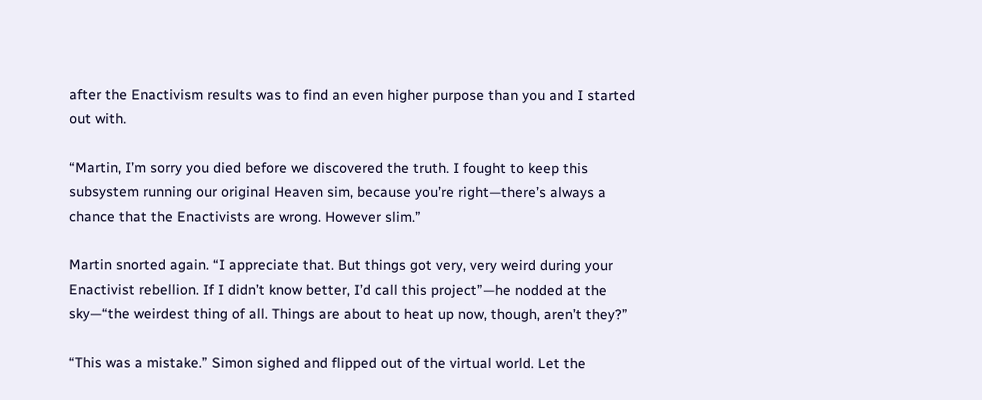after the Enactivism results was to find an even higher purpose than you and I started out with.

“Martin, I’m sorry you died before we discovered the truth. I fought to keep this subsystem running our original Heaven sim, because you’re right—there’s always a chance that the Enactivists are wrong. However slim.”

Martin snorted again. “I appreciate that. But things got very, very weird during your Enactivist rebellion. If I didn’t know better, I’d call this project”—he nodded at the sky—“the weirdest thing of all. Things are about to heat up now, though, aren’t they?”

“This was a mistake.” Simon sighed and flipped out of the virtual world. Let the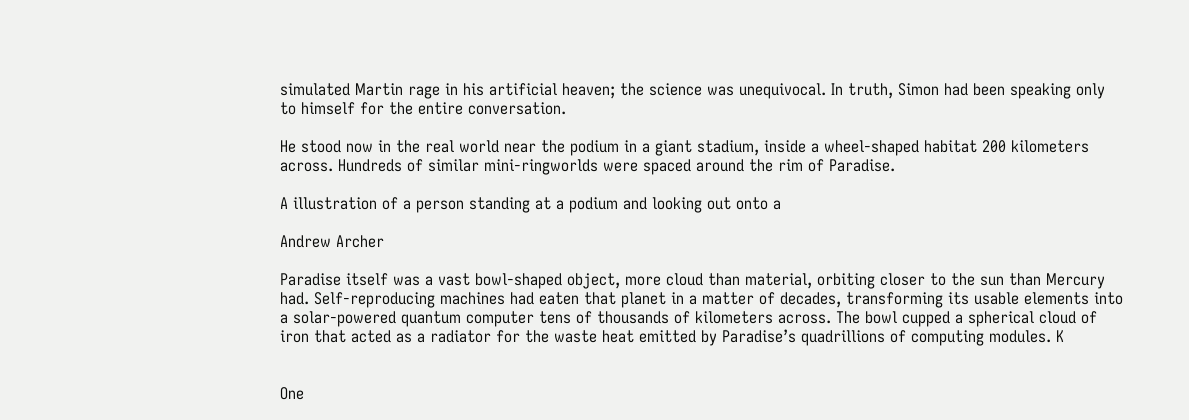simulated Martin rage in his artificial heaven; the science was unequivocal. In truth, Simon had been speaking only to himself for the entire conversation.

He stood now in the real world near the podium in a giant stadium, inside a wheel-shaped habitat 200 kilometers across. Hundreds of similar mini-ringworlds were spaced around the rim of Paradise.

A illustration of a person standing at a podium and looking out onto a

Andrew Archer

Paradise itself was a vast bowl-shaped object, more cloud than material, orbiting closer to the sun than Mercury had. Self-reproducing machines had eaten that planet in a matter of decades, transforming its usable elements into a solar-powered quantum computer tens of thousands of kilometers across. The bowl cupped a spherical cloud of iron that acted as a radiator for the waste heat emitted by Paradise’s quadrillions of computing modules. K


One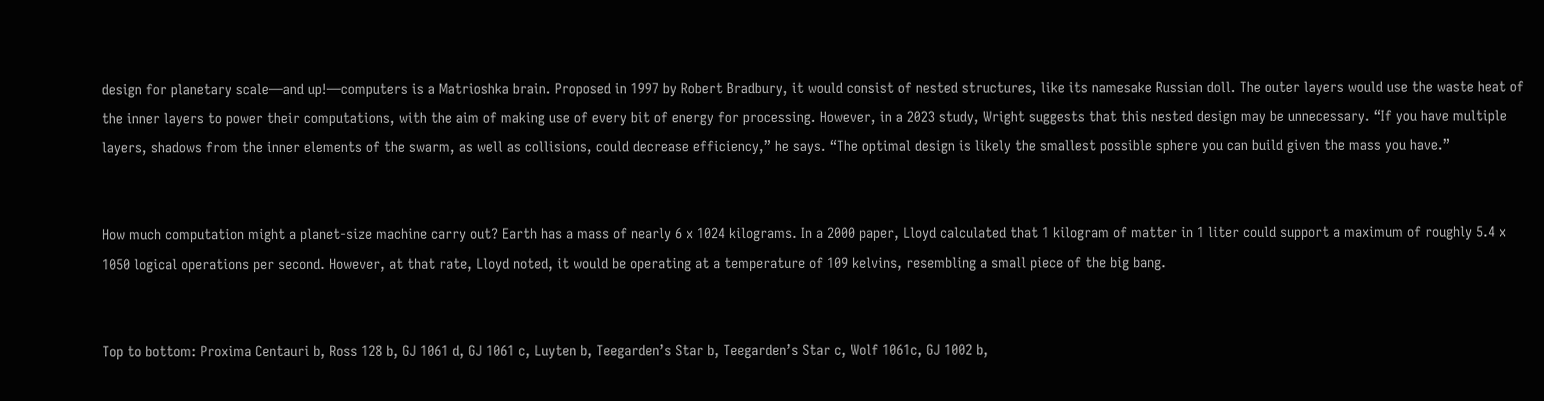design for planetary scale—and up!—computers is a Matrioshka brain. Proposed in 1997 by Robert Bradbury, it would consist of nested structures, like its namesake Russian doll. The outer layers would use the waste heat of the inner layers to power their computations, with the aim of making use of every bit of energy for processing. However, in a 2023 study, Wright suggests that this nested design may be unnecessary. “If you have multiple layers, shadows from the inner elements of the swarm, as well as collisions, could decrease efficiency,” he says. “The optimal design is likely the smallest possible sphere you can build given the mass you have.”


How much computation might a planet-size machine carry out? Earth has a mass of nearly 6 x 1024 kilograms. In a 2000 paper, Lloyd calculated that 1 kilogram of matter in 1 liter could support a maximum of roughly 5.4 x 1050 logical operations per second. However, at that rate, Lloyd noted, it would be operating at a temperature of 109 kelvins, resembling a small piece of the big bang.


Top to bottom: Proxima Centauri b, Ross 128 b, GJ 1061 d, GJ 1061 c, Luyten b, Teegarden’s Star b, Teegarden’s Star c, Wolf 1061c, GJ 1002 b,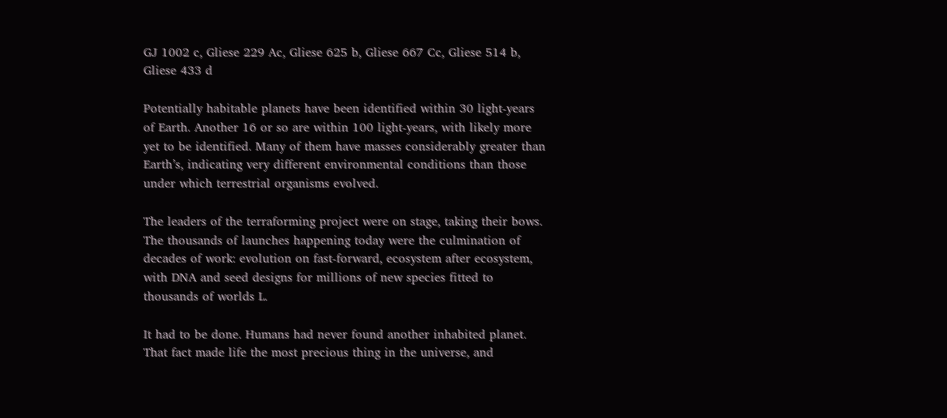GJ 1002 c, Gliese 229 Ac, Gliese 625 b, Gliese 667 Cc, Gliese 514 b, Gliese 433 d

Potentially habitable planets have been identified within 30 light-years of Earth. Another 16 or so are within 100 light-years, with likely more yet to be identified. Many of them have masses considerably greater than Earth’s, indicating very different environmental conditions than those under which terrestrial organisms evolved.

The leaders of the terraforming project were on stage, taking their bows. The thousands of launches happening today were the culmination of decades of work: evolution on fast-forward, ecosystem after ecosystem, with DNA and seed designs for millions of new species fitted to thousands of worlds L.

It had to be done. Humans had never found another inhabited planet. That fact made life the most precious thing in the universe, and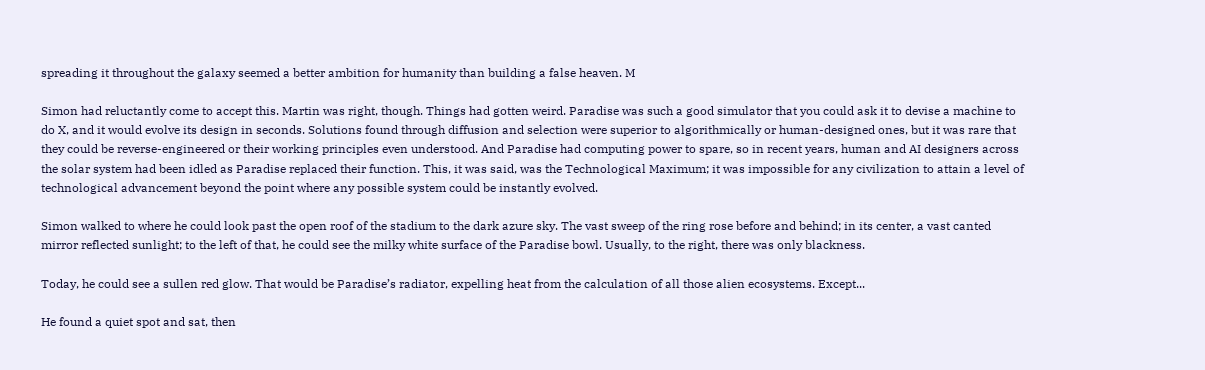spreading it throughout the galaxy seemed a better ambition for humanity than building a false heaven. M

Simon had reluctantly come to accept this. Martin was right, though. Things had gotten weird. Paradise was such a good simulator that you could ask it to devise a machine to do X, and it would evolve its design in seconds. Solutions found through diffusion and selection were superior to algorithmically or human-designed ones, but it was rare that they could be reverse-engineered or their working principles even understood. And Paradise had computing power to spare, so in recent years, human and AI designers across the solar system had been idled as Paradise replaced their function. This, it was said, was the Technological Maximum; it was impossible for any civilization to attain a level of technological advancement beyond the point where any possible system could be instantly evolved.

Simon walked to where he could look past the open roof of the stadium to the dark azure sky. The vast sweep of the ring rose before and behind; in its center, a vast canted mirror reflected sunlight; to the left of that, he could see the milky white surface of the Paradise bowl. Usually, to the right, there was only blackness.

Today, he could see a sullen red glow. That would be Paradise’s radiator, expelling heat from the calculation of all those alien ecosystems. Except...

He found a quiet spot and sat, then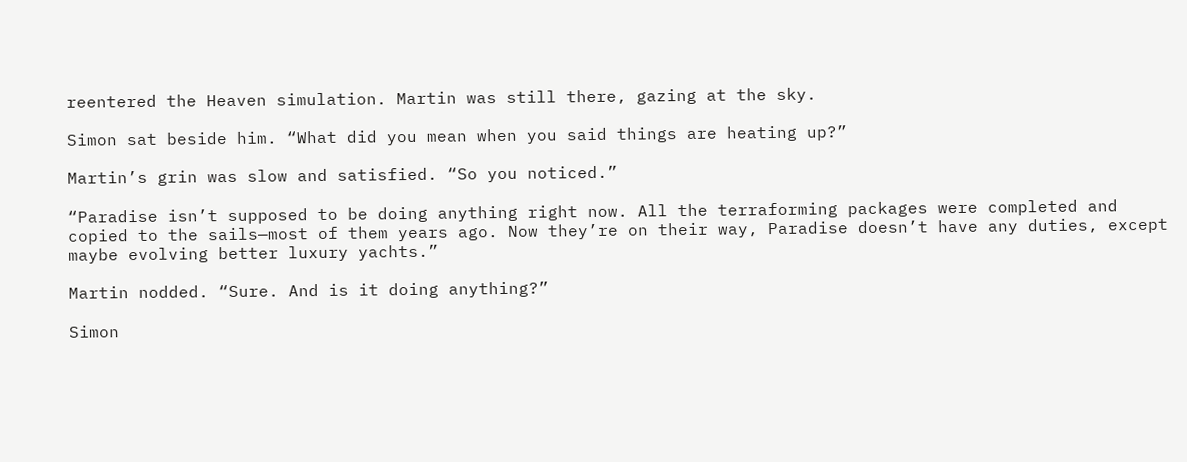reentered the Heaven simulation. Martin was still there, gazing at the sky.

Simon sat beside him. “What did you mean when you said things are heating up?”

Martin’s grin was slow and satisfied. “So you noticed.”

“Paradise isn’t supposed to be doing anything right now. All the terraforming packages were completed and copied to the sails—most of them years ago. Now they’re on their way, Paradise doesn’t have any duties, except maybe evolving better luxury yachts.”

Martin nodded. “Sure. And is it doing anything?”

Simon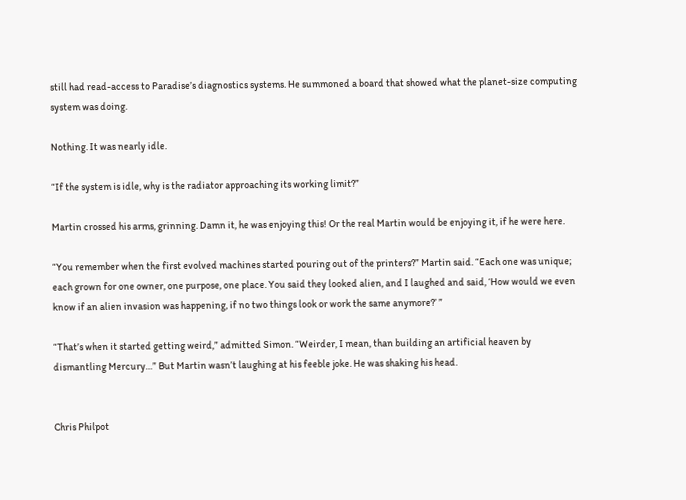still had read-access to Paradise’s diagnostics systems. He summoned a board that showed what the planet-size computing system was doing.

Nothing. It was nearly idle.

“If the system is idle, why is the radiator approaching its working limit?”

Martin crossed his arms, grinning. Damn it, he was enjoying this! Or the real Martin would be enjoying it, if he were here.

“You remember when the first evolved machines started pouring out of the printers?” Martin said. “Each one was unique; each grown for one owner, one purpose, one place. You said they looked alien, and I laughed and said, ‘How would we even know if an alien invasion was happening, if no two things look or work the same anymore?’ ”

“That’s when it started getting weird,” admitted Simon. “Weirder, I mean, than building an artificial heaven by dismantling Mercury…” But Martin wasn’t laughing at his feeble joke. He was shaking his head.


Chris Philpot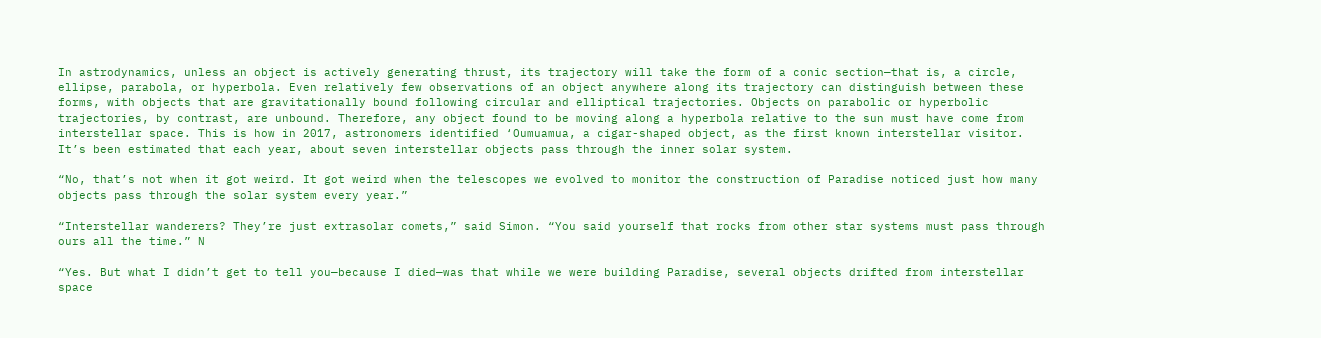In astrodynamics, unless an object is actively generating thrust, its trajectory will take the form of a conic section—that is, a circle, ellipse, parabola, or hyperbola. Even relatively few observations of an object anywhere along its trajectory can distinguish between these forms, with objects that are gravitationally bound following circular and elliptical trajectories. Objects on parabolic or hyperbolic trajectories, by contrast, are unbound. Therefore, any object found to be moving along a hyperbola relative to the sun must have come from interstellar space. This is how in 2017, astronomers identified ‘Oumuamua, a cigar-shaped object, as the first known interstellar visitor. It’s been estimated that each year, about seven interstellar objects pass through the inner solar system.

“No, that’s not when it got weird. It got weird when the telescopes we evolved to monitor the construction of Paradise noticed just how many objects pass through the solar system every year.”

“Interstellar wanderers? They’re just extrasolar comets,” said Simon. “You said yourself that rocks from other star systems must pass through ours all the time.” N

“Yes. But what I didn’t get to tell you—because I died—was that while we were building Paradise, several objects drifted from interstellar space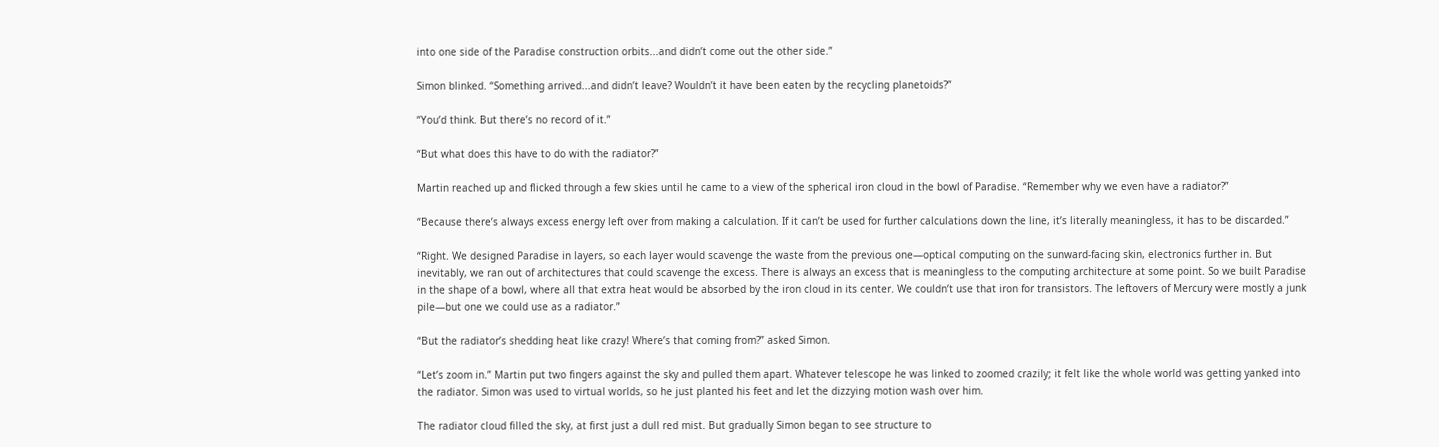into one side of the Paradise construction orbits...and didn’t come out the other side.”

Simon blinked. “Something arrived...and didn’t leave? Wouldn’t it have been eaten by the recycling planetoids?”

“You’d think. But there’s no record of it.”

“But what does this have to do with the radiator?”

Martin reached up and flicked through a few skies until he came to a view of the spherical iron cloud in the bowl of Paradise. “Remember why we even have a radiator?”

“Because there’s always excess energy left over from making a calculation. If it can’t be used for further calculations down the line, it’s literally meaningless, it has to be discarded.”

“Right. We designed Paradise in layers, so each layer would scavenge the waste from the previous one—optical computing on the sunward-facing skin, electronics further in. But inevitably, we ran out of architectures that could scavenge the excess. There is always an excess that is meaningless to the computing architecture at some point. So we built Paradise in the shape of a bowl, where all that extra heat would be absorbed by the iron cloud in its center. We couldn’t use that iron for transistors. The leftovers of Mercury were mostly a junk pile—but one we could use as a radiator.”

“But the radiator’s shedding heat like crazy! Where’s that coming from?” asked Simon.

“Let’s zoom in.” Martin put two fingers against the sky and pulled them apart. Whatever telescope he was linked to zoomed crazily; it felt like the whole world was getting yanked into the radiator. Simon was used to virtual worlds, so he just planted his feet and let the dizzying motion wash over him.

The radiator cloud filled the sky, at first just a dull red mist. But gradually Simon began to see structure to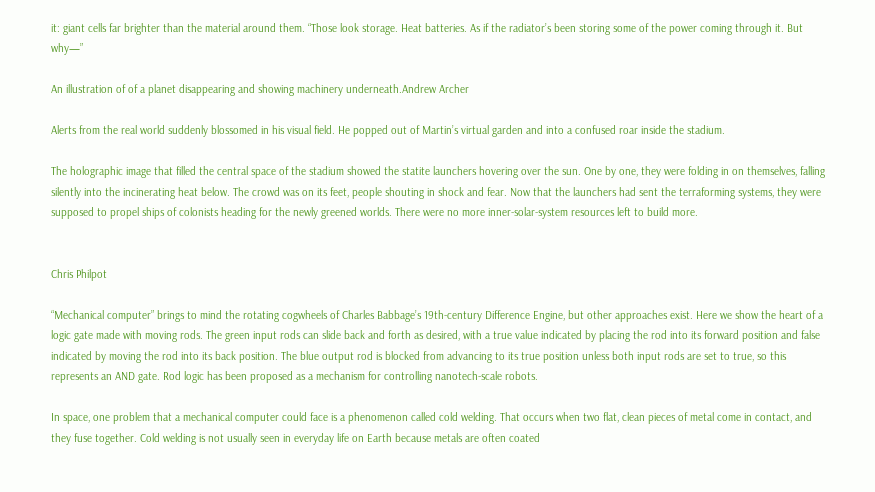it: giant cells far brighter than the material around them. “Those look storage. Heat batteries. As if the radiator’s been storing some of the power coming through it. But why—”

An illustration of of a planet disappearing and showing machinery underneath.Andrew Archer

Alerts from the real world suddenly blossomed in his visual field. He popped out of Martin’s virtual garden and into a confused roar inside the stadium.

The holographic image that filled the central space of the stadium showed the statite launchers hovering over the sun. One by one, they were folding in on themselves, falling silently into the incinerating heat below. The crowd was on its feet, people shouting in shock and fear. Now that the launchers had sent the terraforming systems, they were supposed to propel ships of colonists heading for the newly greened worlds. There were no more inner-solar-system resources left to build more.


Chris Philpot

“Mechanical computer” brings to mind the rotating cogwheels of Charles Babbage’s 19th-century Difference Engine, but other approaches exist. Here we show the heart of a logic gate made with moving rods. The green input rods can slide back and forth as desired, with a true value indicated by placing the rod into its forward position and false indicated by moving the rod into its back position. The blue output rod is blocked from advancing to its true position unless both input rods are set to true, so this represents an AND gate. Rod logic has been proposed as a mechanism for controlling nanotech-scale robots.

In space, one problem that a mechanical computer could face is a phenomenon called cold welding. That occurs when two flat, clean pieces of metal come in contact, and they fuse together. Cold welding is not usually seen in everyday life on Earth because metals are often coated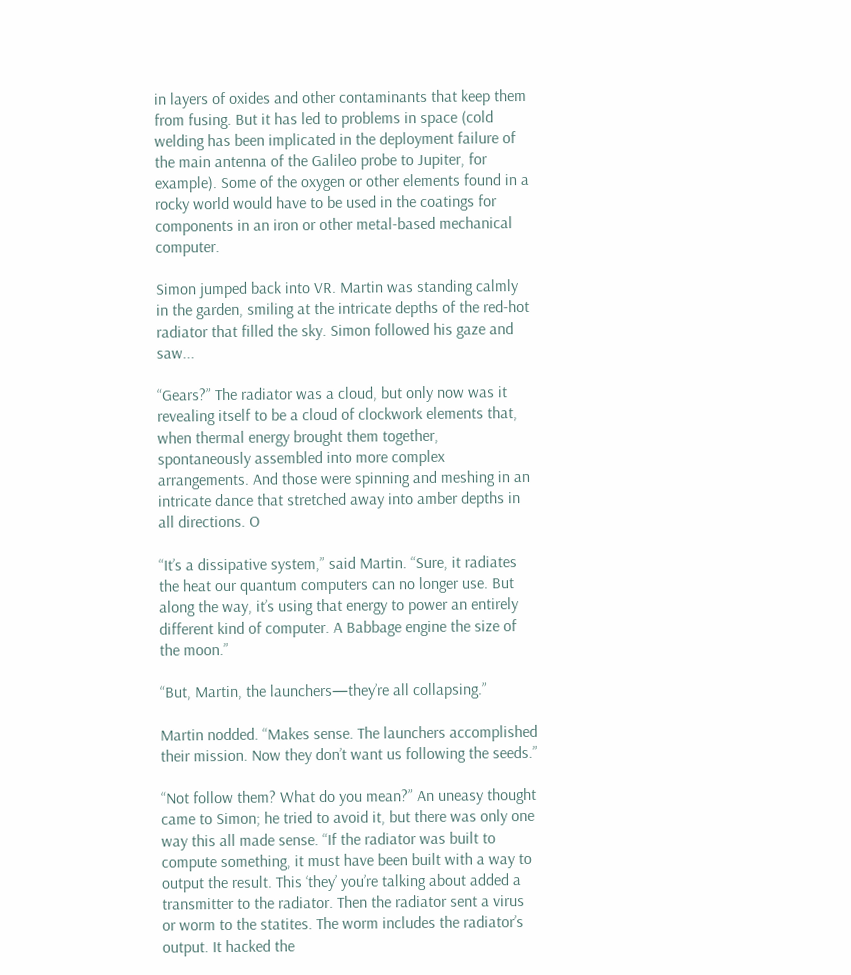in layers of oxides and other contaminants that keep them from fusing. But it has led to problems in space (cold welding has been implicated in the deployment failure of the main antenna of the Galileo probe to Jupiter, for example). Some of the oxygen or other elements found in a rocky world would have to be used in the coatings for components in an iron or other metal-based mechanical computer.

Simon jumped back into VR. Martin was standing calmly in the garden, smiling at the intricate depths of the red-hot radiator that filled the sky. Simon followed his gaze and saw...

“Gears?” The radiator was a cloud, but only now was it revealing itself to be a cloud of clockwork elements that, when thermal energy brought them together, spontaneously assembled into more complex arrangements. And those were spinning and meshing in an intricate dance that stretched away into amber depths in all directions. O

“It’s a dissipative system,” said Martin. “Sure, it radiates the heat our quantum computers can no longer use. But along the way, it’s using that energy to power an entirely different kind of computer. A Babbage engine the size of the moon.”

“But, Martin, the launchers—they’re all collapsing.”

Martin nodded. “Makes sense. The launchers accomplished their mission. Now they don’t want us following the seeds.”

“Not follow them? What do you mean?” An uneasy thought came to Simon; he tried to avoid it, but there was only one way this all made sense. “If the radiator was built to compute something, it must have been built with a way to output the result. This ‘they’ you’re talking about added a transmitter to the radiator. Then the radiator sent a virus or worm to the statites. The worm includes the radiator’s output. It hacked the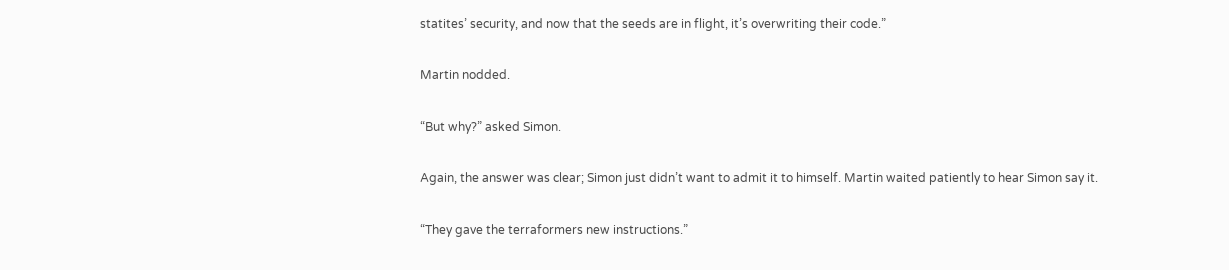statites’ security, and now that the seeds are in flight, it’s overwriting their code.”

Martin nodded.

“But why?” asked Simon.

Again, the answer was clear; Simon just didn’t want to admit it to himself. Martin waited patiently to hear Simon say it.

“They gave the terraformers new instructions.”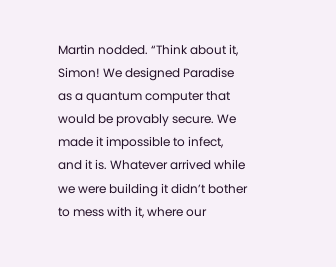Martin nodded. “Think about it, Simon! We designed Paradise as a quantum computer that would be provably secure. We made it impossible to infect, and it is. Whatever arrived while we were building it didn’t bother to mess with it, where our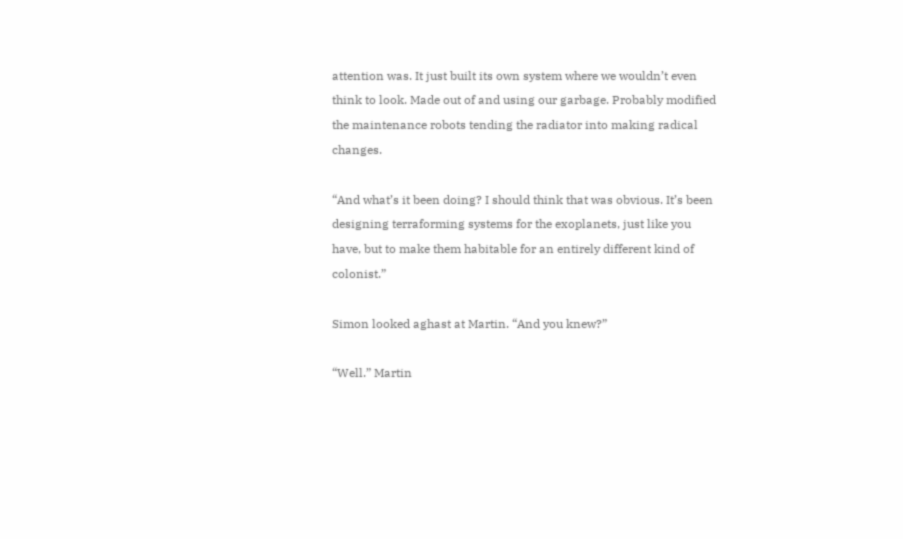attention was. It just built its own system where we wouldn’t even think to look. Made out of and using our garbage. Probably modified the maintenance robots tending the radiator into making radical changes.

“And what’s it been doing? I should think that was obvious. It’s been designing terraforming systems for the exoplanets, just like you have, but to make them habitable for an entirely different kind of colonist.”

Simon looked aghast at Martin. “And you knew?”

“Well.” Martin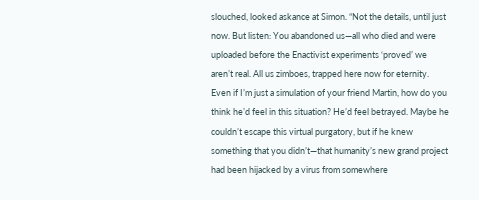slouched, looked askance at Simon. “Not the details, until just now. But listen: You abandoned us—all who died and were uploaded before the Enactivist experiments ‘proved’ we aren’t real. All us zimboes, trapped here now for eternity. Even if I’m just a simulation of your friend Martin, how do you think he’d feel in this situation? He’d feel betrayed. Maybe he couldn’t escape this virtual purgatory, but if he knew something that you didn’t—that humanity’s new grand project had been hijacked by a virus from somewhere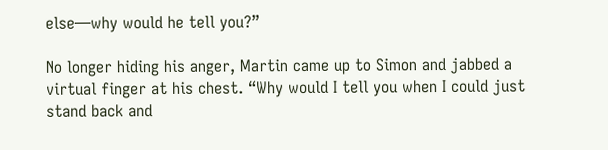else—why would he tell you?”

No longer hiding his anger, Martin came up to Simon and jabbed a virtual finger at his chest. “Why would I tell you when I could just stand back and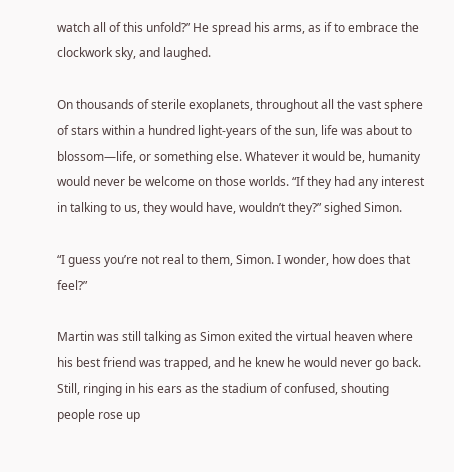watch all of this unfold?” He spread his arms, as if to embrace the clockwork sky, and laughed.

On thousands of sterile exoplanets, throughout all the vast sphere of stars within a hundred light-years of the sun, life was about to blossom—life, or something else. Whatever it would be, humanity would never be welcome on those worlds. “If they had any interest in talking to us, they would have, wouldn’t they?” sighed Simon.

“I guess you’re not real to them, Simon. I wonder, how does that feel?”

Martin was still talking as Simon exited the virtual heaven where his best friend was trapped, and he knew he would never go back. Still, ringing in his ears as the stadium of confused, shouting people rose up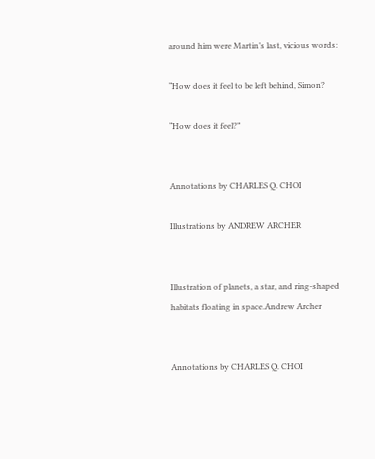around him were Martin’s last, vicious words:

“How does it feel to be left behind, Simon?

“How does it feel?”


Annotations by CHARLES Q. CHOI

Illustrations by ANDREW ARCHER


Illustration of planets, a star, and ring-shaped habitats floating in space.Andrew Archer


Annotations by CHARLES Q. CHOI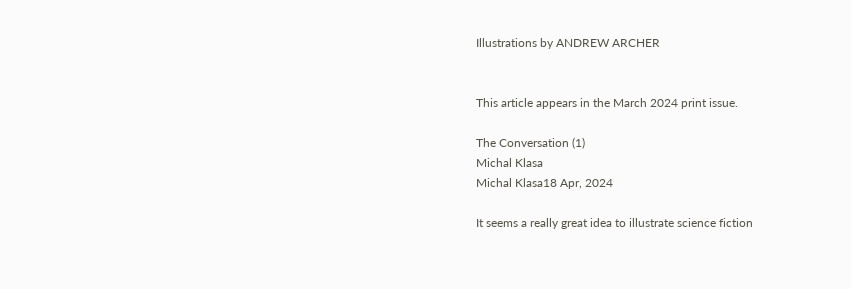Illustrations by ANDREW ARCHER


This article appears in the March 2024 print issue.

The Conversation (1)
Michal Klasa
Michal Klasa18 Apr, 2024

It seems a really great idea to illustrate science fiction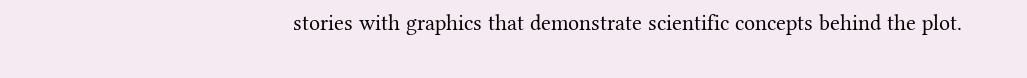stories with graphics that demonstrate scientific concepts behind the plot.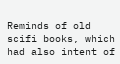Reminds of old scifi books, which had also intent of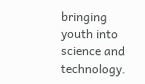bringing youth into science and technology.